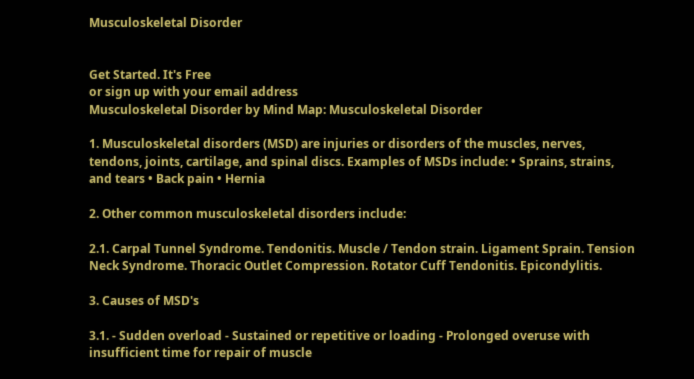Musculoskeletal Disorder


Get Started. It's Free
or sign up with your email address
Musculoskeletal Disorder by Mind Map: Musculoskeletal Disorder

1. Musculoskeletal disorders (MSD) are injuries or disorders of the muscles, nerves, tendons, joints, cartilage, and spinal discs. Examples of MSDs include: • Sprains, strains, and tears • Back pain • Hernia

2. Other common musculoskeletal disorders include:

2.1. Carpal Tunnel Syndrome. Tendonitis. Muscle / Tendon strain. Ligament Sprain. Tension Neck Syndrome. Thoracic Outlet Compression. Rotator Cuff Tendonitis. Epicondylitis.

3. Causes of MSD's

3.1. - Sudden overload - Sustained or repetitive or loading - Prolonged overuse with insufficient time for repair of muscle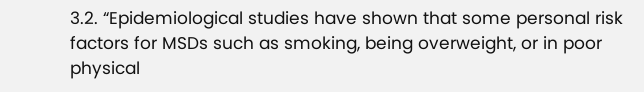3.2. “Epidemiological studies have shown that some personal risk factors for MSDs such as smoking, being overweight, or in poor physical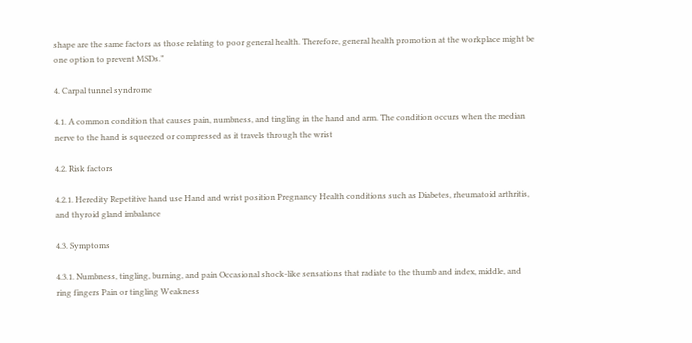shape are the same factors as those relating to poor general health. Therefore, general health promotion at the workplace might be one option to prevent MSDs.”

4. Carpal tunnel syndrome

4.1. A common condition that causes pain, numbness, and tingling in the hand and arm. The condition occurs when the median nerve to the hand is squeezed or compressed as it travels through the wrist

4.2. Risk factors

4.2.1. Heredity Repetitive hand use Hand and wrist position Pregnancy Health conditions such as Diabetes, rheumatoid arthritis, and thyroid gland imbalance

4.3. Symptoms

4.3.1. Numbness, tingling, burning, and pain Occasional shock-like sensations that radiate to the thumb and index, middle, and ring fingers Pain or tingling Weakness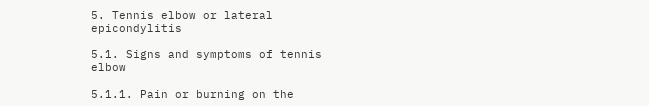5. Tennis elbow or lateral epicondylitis

5.1. Signs and symptoms of tennis elbow

5.1.1. Pain or burning on the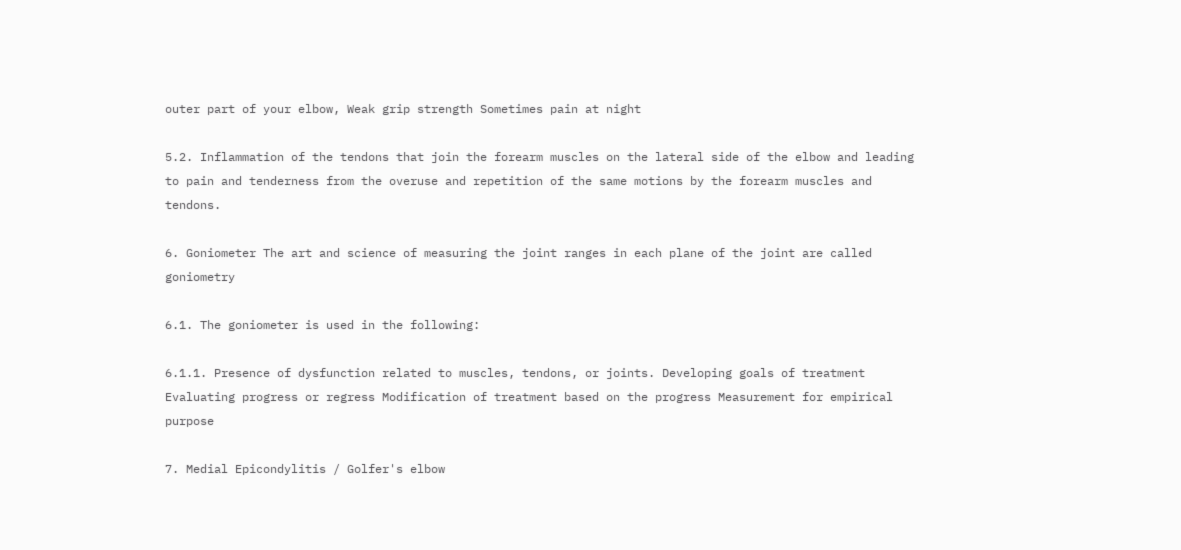outer part of your elbow, Weak grip strength Sometimes pain at night

5.2. Inflammation of the tendons that join the forearm muscles on the lateral side of the elbow and leading to pain and tenderness from the overuse and repetition of the same motions by the forearm muscles and tendons.

6. Goniometer The art and science of measuring the joint ranges in each plane of the joint are called goniometry

6.1. The goniometer is used in the following:

6.1.1. Presence of dysfunction related to muscles, tendons, or joints. Developing goals of treatment Evaluating progress or regress Modification of treatment based on the progress Measurement for empirical purpose

7. Medial Epicondylitis / Golfer's elbow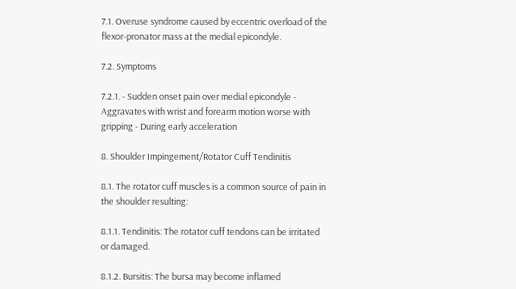7.1. Overuse syndrome caused by eccentric overload of the flexor-pronator mass at the medial epicondyle.

7.2. Symptoms

7.2.1. - Sudden onset pain over medial epicondyle - Aggravates with wrist and forearm motion worse with gripping - During early acceleration

8. Shoulder Impingement/Rotator Cuff Tendinitis

8.1. The rotator cuff muscles is a common source of pain in the shoulder resulting:

8.1.1. Tendinitis: The rotator cuff tendons can be irritated or damaged.

8.1.2. Bursitis: The bursa may become inflamed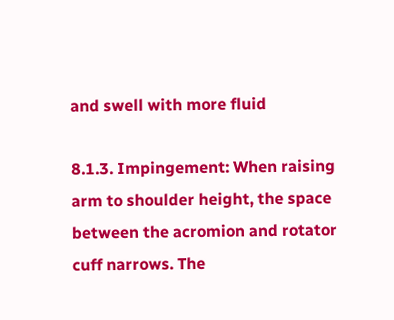and swell with more fluid

8.1.3. Impingement: When raising arm to shoulder height, the space between the acromion and rotator cuff narrows. The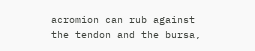acromion can rub against the tendon and the bursa,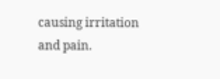causing irritation and pain.